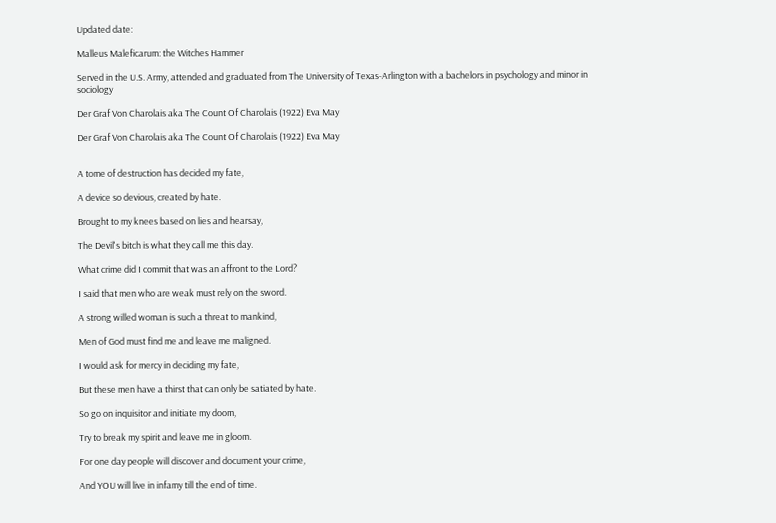Updated date:

Malleus Maleficarum: the Witches Hammer

Served in the U.S. Army, attended and graduated from The University of Texas-Arlington with a bachelors in psychology and minor in sociology

Der Graf Von Charolais aka The Count Of Charolais (1922) Eva May

Der Graf Von Charolais aka The Count Of Charolais (1922) Eva May


A tome of destruction has decided my fate,

A device so devious, created by hate.

Brought to my knees based on lies and hearsay,

The Devil's bitch is what they call me this day.

What crime did I commit that was an affront to the Lord?

I said that men who are weak must rely on the sword.

A strong willed woman is such a threat to mankind,

Men of God must find me and leave me maligned.

I would ask for mercy in deciding my fate,

But these men have a thirst that can only be satiated by hate.

So go on inquisitor and initiate my doom,

Try to break my spirit and leave me in gloom.

For one day people will discover and document your crime,

And YOU will live in infamy till the end of time.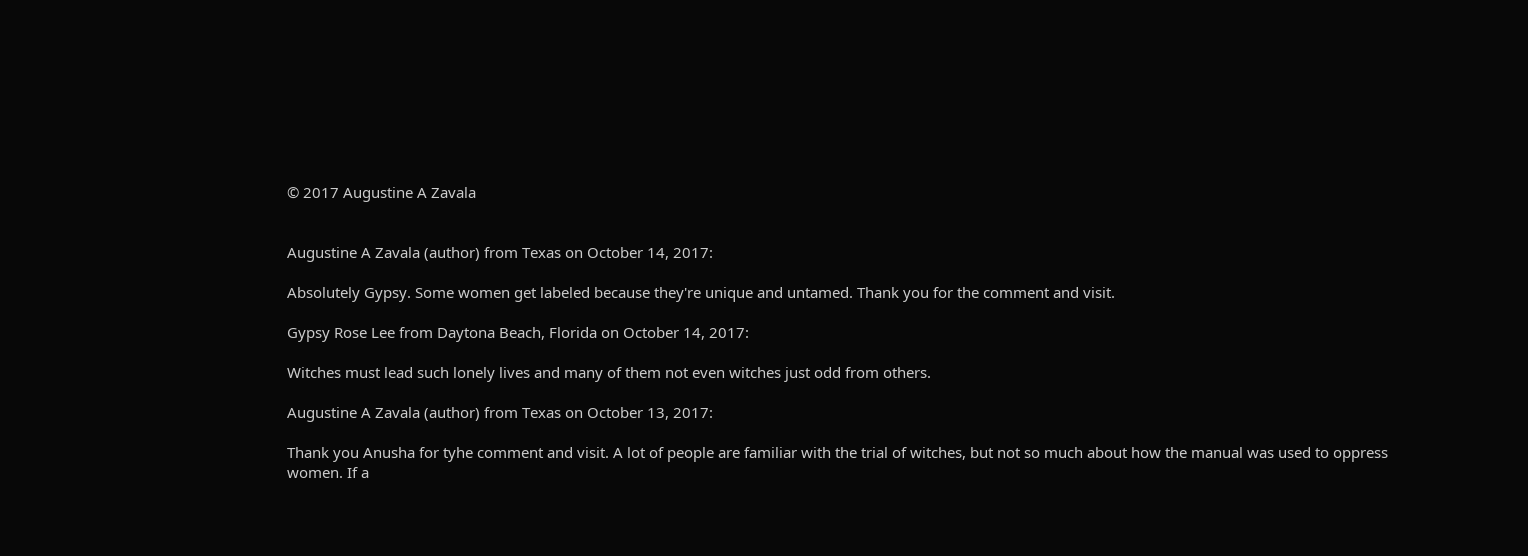© 2017 Augustine A Zavala


Augustine A Zavala (author) from Texas on October 14, 2017:

Absolutely Gypsy. Some women get labeled because they're unique and untamed. Thank you for the comment and visit.

Gypsy Rose Lee from Daytona Beach, Florida on October 14, 2017:

Witches must lead such lonely lives and many of them not even witches just odd from others.

Augustine A Zavala (author) from Texas on October 13, 2017:

Thank you Anusha for tyhe comment and visit. A lot of people are familiar with the trial of witches, but not so much about how the manual was used to oppress women. If a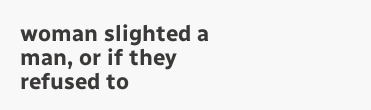woman slighted a man, or if they refused to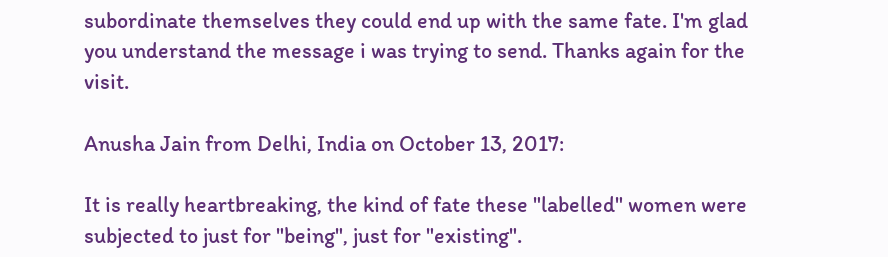subordinate themselves they could end up with the same fate. I'm glad you understand the message i was trying to send. Thanks again for the visit.

Anusha Jain from Delhi, India on October 13, 2017:

It is really heartbreaking, the kind of fate these "labelled" women were subjected to just for "being", just for "existing".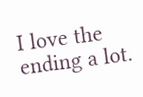I love the ending a lot.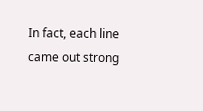In fact, each line came out strong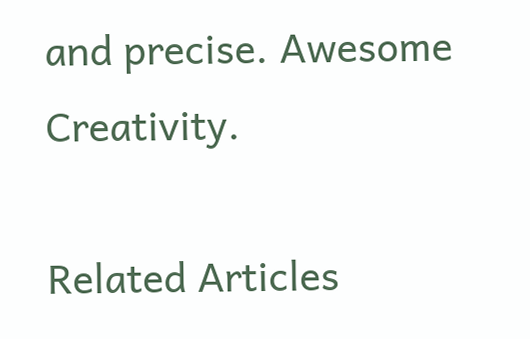and precise. Awesome Creativity.

Related Articles